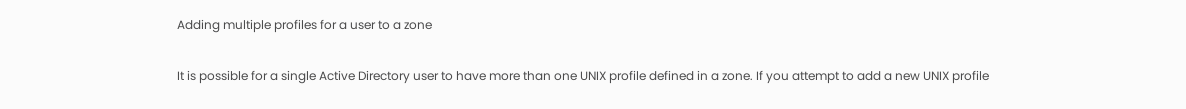Adding multiple profiles for a user to a zone

It is possible for a single Active Directory user to have more than one UNIX profile defined in a zone. If you attempt to add a new UNIX profile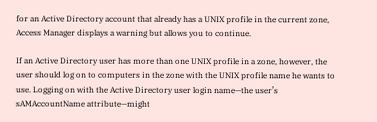for an Active Directory account that already has a UNIX profile in the current zone, Access Manager displays a warning but allows you to continue.

If an Active Directory user has more than one UNIX profile in a zone, however, the user should log on to computers in the zone with the UNIX profile name he wants to use. Logging on with the Active Directory user login name—the user’s sAMAccountName attribute—might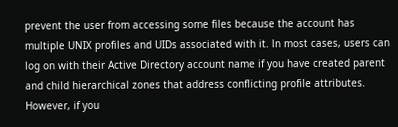prevent the user from accessing some files because the account has multiple UNIX profiles and UIDs associated with it. ln most cases, users can log on with their Active Directory account name if you have created parent and child hierarchical zones that address conflicting profile attributes. However, if you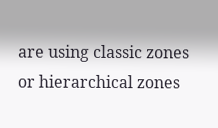are using classic zones or hierarchical zones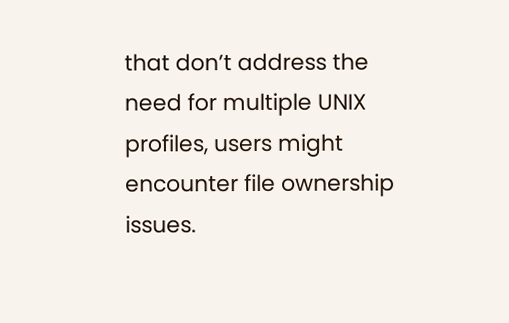that don’t address the need for multiple UNIX profiles, users might encounter file ownership issues.